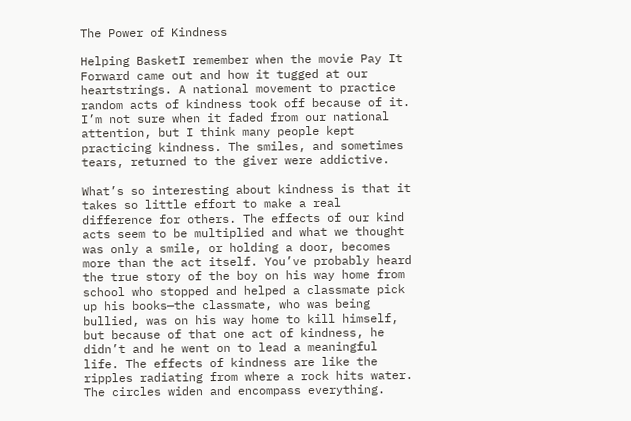The Power of Kindness

Helping BasketI remember when the movie Pay It Forward came out and how it tugged at our heartstrings. A national movement to practice random acts of kindness took off because of it. I’m not sure when it faded from our national attention, but I think many people kept practicing kindness. The smiles, and sometimes tears, returned to the giver were addictive.

What’s so interesting about kindness is that it takes so little effort to make a real difference for others. The effects of our kind acts seem to be multiplied and what we thought was only a smile, or holding a door, becomes more than the act itself. You’ve probably heard the true story of the boy on his way home from school who stopped and helped a classmate pick up his books—the classmate, who was being bullied, was on his way home to kill himself, but because of that one act of kindness, he didn’t and he went on to lead a meaningful life. The effects of kindness are like the ripples radiating from where a rock hits water. The circles widen and encompass everything.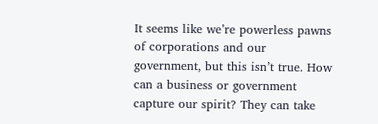It seems like we’re powerless pawns of corporations and our government, but this isn’t true. How can a business or government capture our spirit? They can take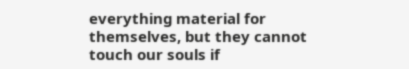everything material for themselves, but they cannot touch our souls if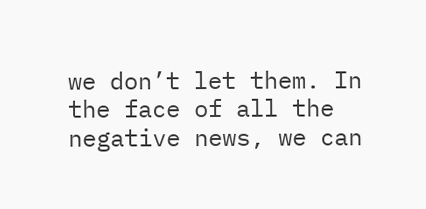we don’t let them. In the face of all the negative news, we can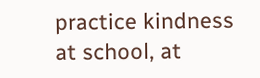practice kindness at school, at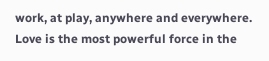work, at play, anywhere and everywhere. Love is the most powerful force in the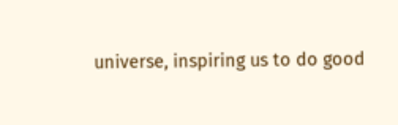universe, inspiring us to do good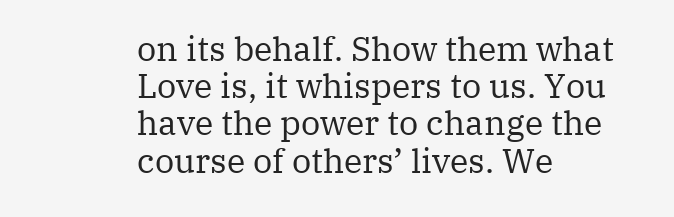on its behalf. Show them what Love is, it whispers to us. You have the power to change the course of others’ lives. We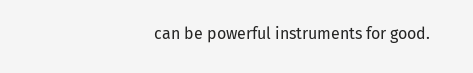can be powerful instruments for good.